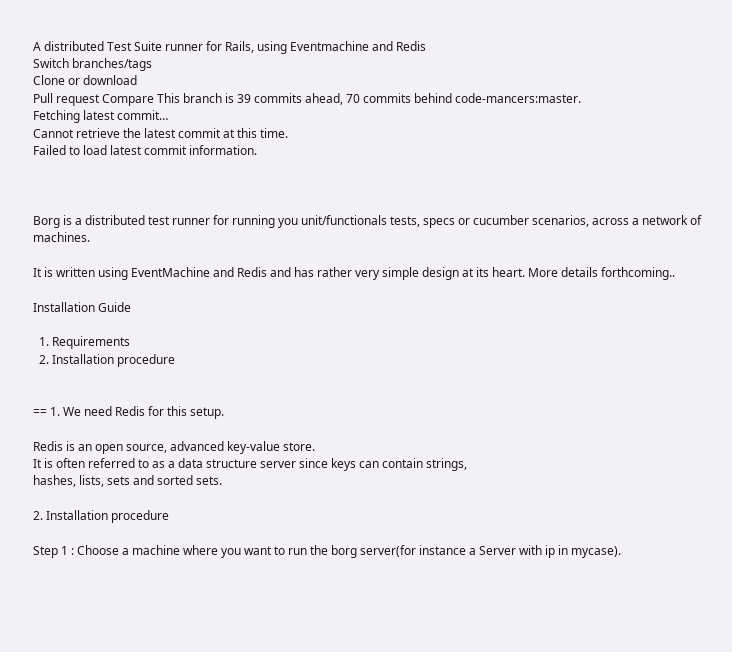A distributed Test Suite runner for Rails, using Eventmachine and Redis
Switch branches/tags
Clone or download
Pull request Compare This branch is 39 commits ahead, 70 commits behind code-mancers:master.
Fetching latest commit…
Cannot retrieve the latest commit at this time.
Failed to load latest commit information.



Borg is a distributed test runner for running you unit/functionals tests, specs or cucumber scenarios, across a network of machines.

It is written using EventMachine and Redis and has rather very simple design at its heart. More details forthcoming..

Installation Guide

  1. Requirements
  2. Installation procedure


== 1. We need Redis for this setup.

Redis is an open source, advanced key-value store.
It is often referred to as a data structure server since keys can contain strings,
hashes, lists, sets and sorted sets.

2. Installation procedure

Step 1 : Choose a machine where you want to run the borg server(for instance a Server with ip in mycase).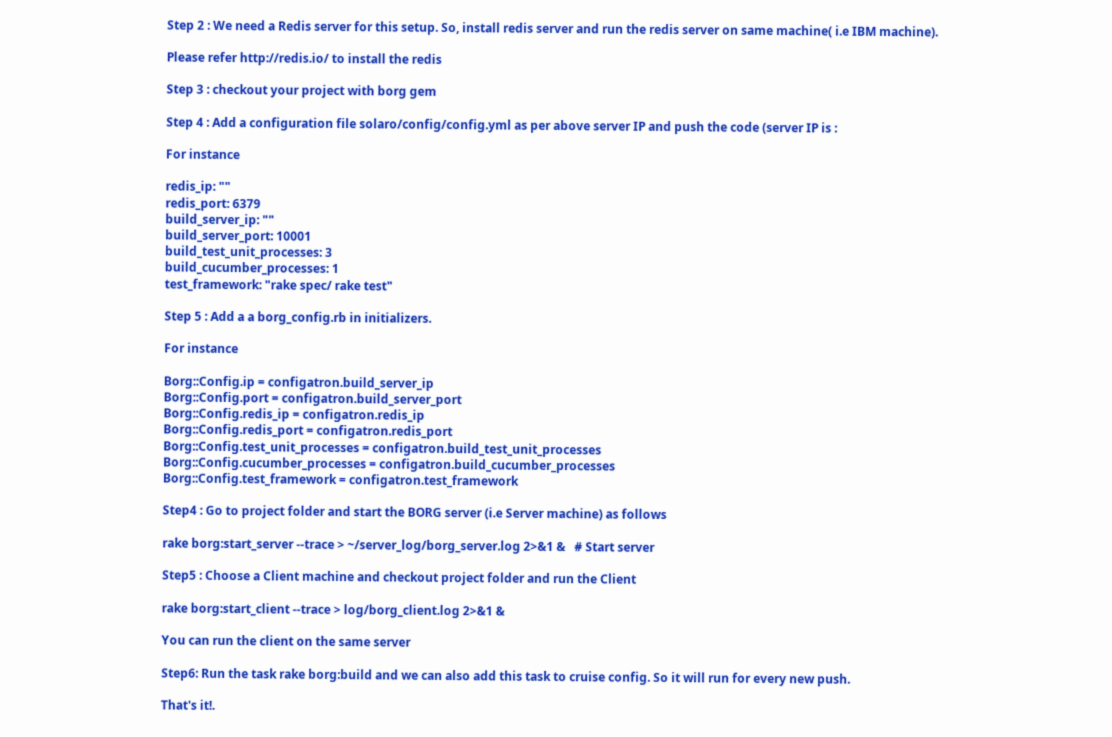Step 2 : We need a Redis server for this setup. So, install redis server and run the redis server on same machine( i.e IBM machine).

Please refer http://redis.io/ to install the redis

Step 3 : checkout your project with borg gem

Step 4 : Add a configuration file solaro/config/config.yml as per above server IP and push the code (server IP is :

For instance

redis_ip: ""
redis_port: 6379
build_server_ip: ""
build_server_port: 10001
build_test_unit_processes: 3
build_cucumber_processes: 1
test_framework: "rake spec/ rake test"

Step 5 : Add a a borg_config.rb in initializers.

For instance

Borg::Config.ip = configatron.build_server_ip
Borg::Config.port = configatron.build_server_port
Borg::Config.redis_ip = configatron.redis_ip
Borg::Config.redis_port = configatron.redis_port
Borg::Config.test_unit_processes = configatron.build_test_unit_processes
Borg::Config.cucumber_processes = configatron.build_cucumber_processes
Borg::Config.test_framework = configatron.test_framework

Step4 : Go to project folder and start the BORG server (i.e Server machine) as follows

rake borg:start_server --trace > ~/server_log/borg_server.log 2>&1 &   # Start server

Step5 : Choose a Client machine and checkout project folder and run the Client

rake borg:start_client --trace > log/borg_client.log 2>&1 &

You can run the client on the same server

Step6: Run the task rake borg:build and we can also add this task to cruise config. So it will run for every new push.

That's it!.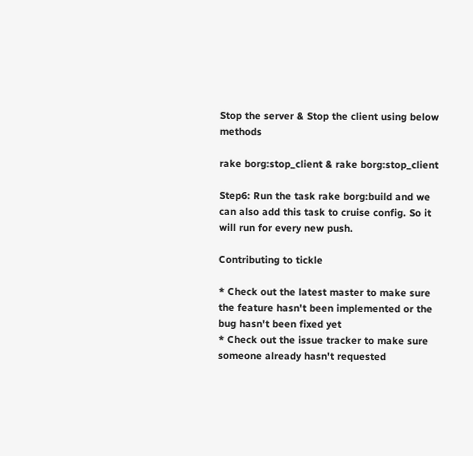Stop the server & Stop the client using below methods

rake borg:stop_client & rake borg:stop_client

Step6: Run the task rake borg:build and we can also add this task to cruise config. So it will run for every new push.

Contributing to tickle

* Check out the latest master to make sure the feature hasn't been implemented or the bug hasn't been fixed yet
* Check out the issue tracker to make sure someone already hasn't requested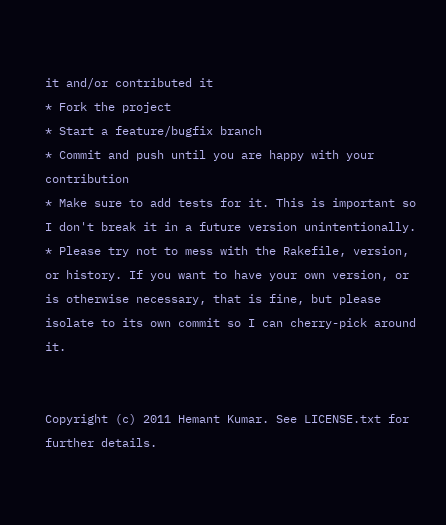it and/or contributed it
* Fork the project
* Start a feature/bugfix branch
* Commit and push until you are happy with your contribution
* Make sure to add tests for it. This is important so I don't break it in a future version unintentionally.
* Please try not to mess with the Rakefile, version, or history. If you want to have your own version, or is otherwise necessary, that is fine, but please isolate to its own commit so I can cherry-pick around it.


Copyright (c) 2011 Hemant Kumar. See LICENSE.txt for further details.